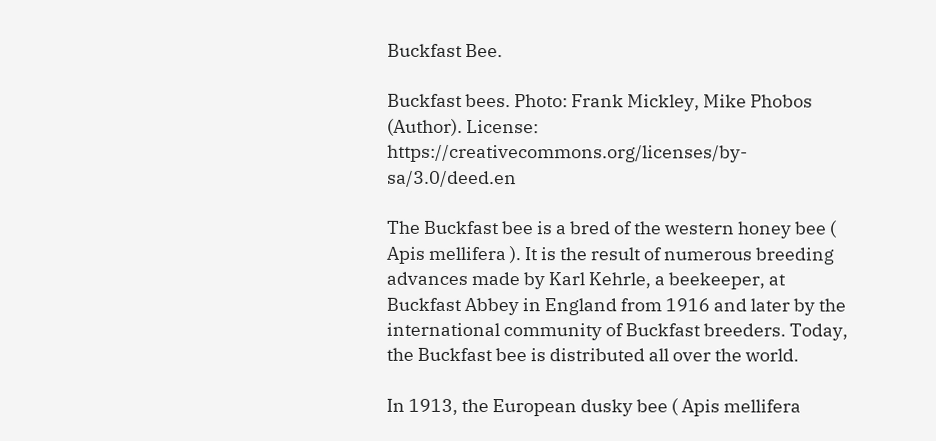Buckfast Bee.

Buckfast bees. Photo: Frank Mickley, Mike Phobos (Author). License: https://creativecommons.org/licenses/by-sa/3.0/deed.en

The Buckfast bee is a bred of the western honey bee ( Apis mellifera ). It is the result of numerous breeding advances made by Karl Kehrle, a beekeeper, at Buckfast Abbey in England from 1916 and later by the international community of Buckfast breeders. Today, the Buckfast bee is distributed all over the world.

In 1913, the European dusky bee ( Apis mellifera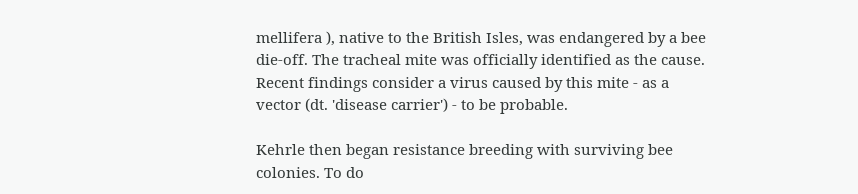mellifera ), native to the British Isles, was endangered by a bee die-off. The tracheal mite was officially identified as the cause. Recent findings consider a virus caused by this mite - as a vector (dt. 'disease carrier') - to be probable.

Kehrle then began resistance breeding with surviving bee colonies. To do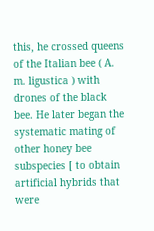this, he crossed queens of the Italian bee ( A. m. ligustica ) with drones of the black bee. He later began the systematic mating of other honey bee subspecies [ to obtain artificial hybrids that were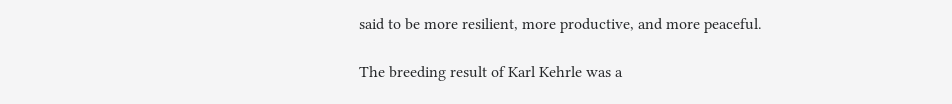said to be more resilient, more productive, and more peaceful.

The breeding result of Karl Kehrle was a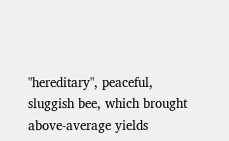"hereditary", peaceful, sluggish bee, which brought above-average yields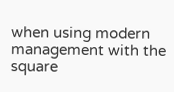when using modern management with the square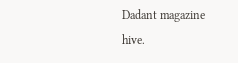Dadant magazine hive.